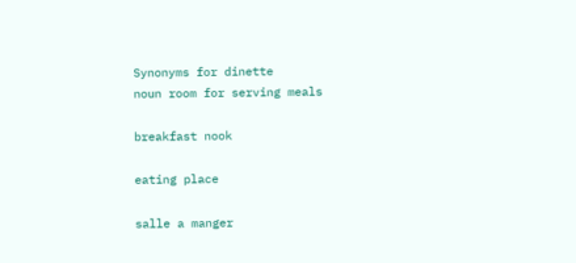Synonyms for dinette
noun room for serving meals

breakfast nook

eating place

salle a manger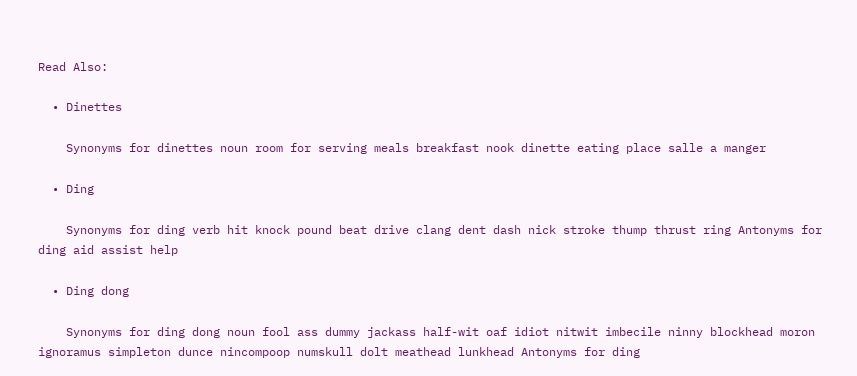Read Also:

  • Dinettes

    Synonyms for dinettes noun room for serving meals breakfast nook dinette eating place salle a manger

  • Ding

    Synonyms for ding verb hit knock pound beat drive clang dent dash nick stroke thump thrust ring Antonyms for ding aid assist help

  • Ding dong

    Synonyms for ding dong noun fool ass dummy jackass half-wit oaf idiot nitwit imbecile ninny blockhead moron ignoramus simpleton dunce nincompoop numskull dolt meathead lunkhead Antonyms for ding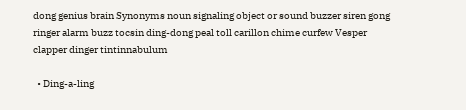dong genius brain Synonyms noun signaling object or sound buzzer siren gong ringer alarm buzz tocsin ding-dong peal toll carillon chime curfew Vesper clapper dinger tintinnabulum

  • Ding-a-ling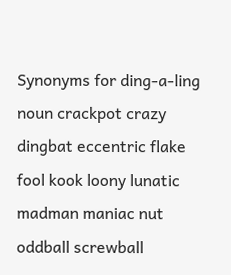Synonyms for ding-a-ling noun crackpot crazy dingbat eccentric flake fool kook loony lunatic madman maniac nut oddball screwball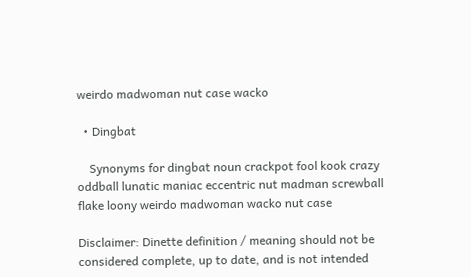weirdo madwoman nut case wacko

  • Dingbat

    Synonyms for dingbat noun crackpot fool kook crazy oddball lunatic maniac eccentric nut madman screwball flake loony weirdo madwoman wacko nut case

Disclaimer: Dinette definition / meaning should not be considered complete, up to date, and is not intended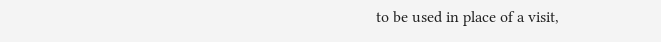to be used in place of a visit,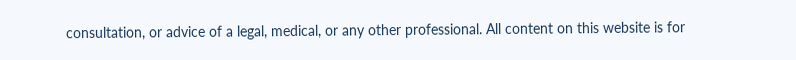consultation, or advice of a legal, medical, or any other professional. All content on this website is for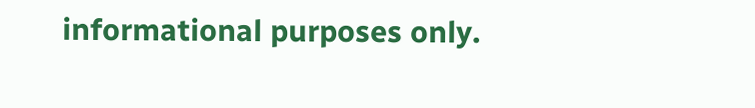informational purposes only.